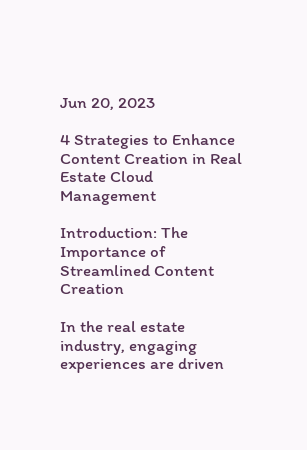Jun 20, 2023

4 Strategies to Enhance Content Creation in Real Estate Cloud Management

Introduction: The Importance of Streamlined Content Creation

In the real estate industry, engaging experiences are driven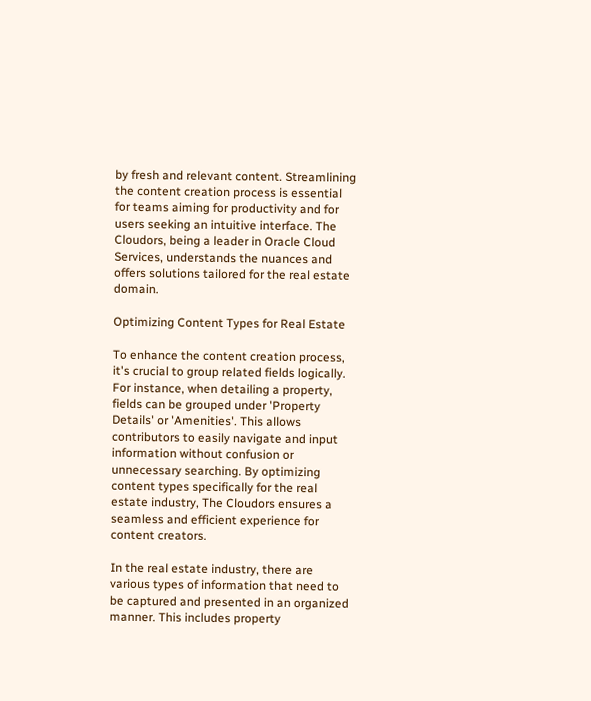by fresh and relevant content. Streamlining the content creation process is essential for teams aiming for productivity and for users seeking an intuitive interface. The Cloudors, being a leader in Oracle Cloud Services, understands the nuances and offers solutions tailored for the real estate domain.

Optimizing Content Types for Real Estate

To enhance the content creation process, it's crucial to group related fields logically. For instance, when detailing a property, fields can be grouped under 'Property Details' or 'Amenities'. This allows contributors to easily navigate and input information without confusion or unnecessary searching. By optimizing content types specifically for the real estate industry, The Cloudors ensures a seamless and efficient experience for content creators.

In the real estate industry, there are various types of information that need to be captured and presented in an organized manner. This includes property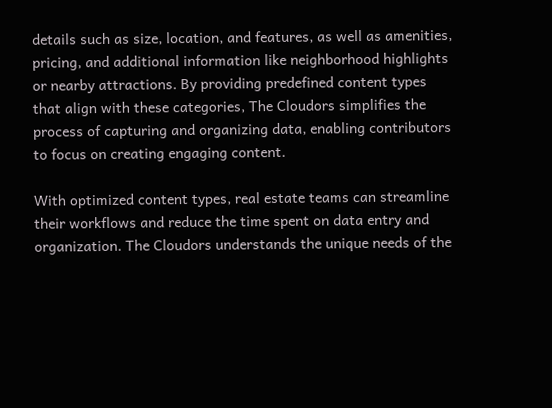details such as size, location, and features, as well as amenities, pricing, and additional information like neighborhood highlights or nearby attractions. By providing predefined content types that align with these categories, The Cloudors simplifies the process of capturing and organizing data, enabling contributors to focus on creating engaging content.

With optimized content types, real estate teams can streamline their workflows and reduce the time spent on data entry and organization. The Cloudors understands the unique needs of the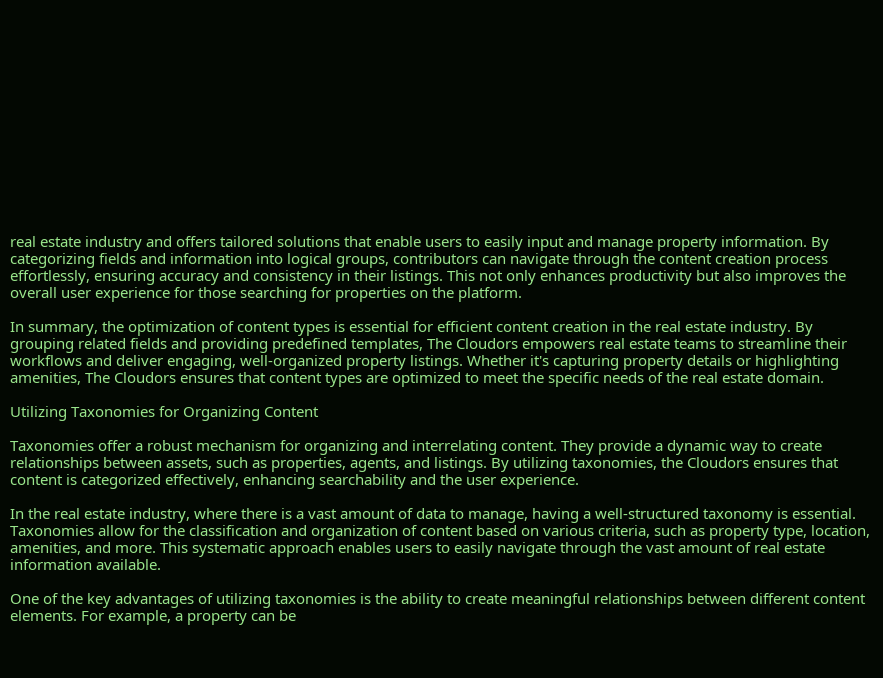real estate industry and offers tailored solutions that enable users to easily input and manage property information. By categorizing fields and information into logical groups, contributors can navigate through the content creation process effortlessly, ensuring accuracy and consistency in their listings. This not only enhances productivity but also improves the overall user experience for those searching for properties on the platform.

In summary, the optimization of content types is essential for efficient content creation in the real estate industry. By grouping related fields and providing predefined templates, The Cloudors empowers real estate teams to streamline their workflows and deliver engaging, well-organized property listings. Whether it's capturing property details or highlighting amenities, The Cloudors ensures that content types are optimized to meet the specific needs of the real estate domain.

Utilizing Taxonomies for Organizing Content

Taxonomies offer a robust mechanism for organizing and interrelating content. They provide a dynamic way to create relationships between assets, such as properties, agents, and listings. By utilizing taxonomies, the Cloudors ensures that content is categorized effectively, enhancing searchability and the user experience.

In the real estate industry, where there is a vast amount of data to manage, having a well-structured taxonomy is essential. Taxonomies allow for the classification and organization of content based on various criteria, such as property type, location, amenities, and more. This systematic approach enables users to easily navigate through the vast amount of real estate information available.

One of the key advantages of utilizing taxonomies is the ability to create meaningful relationships between different content elements. For example, a property can be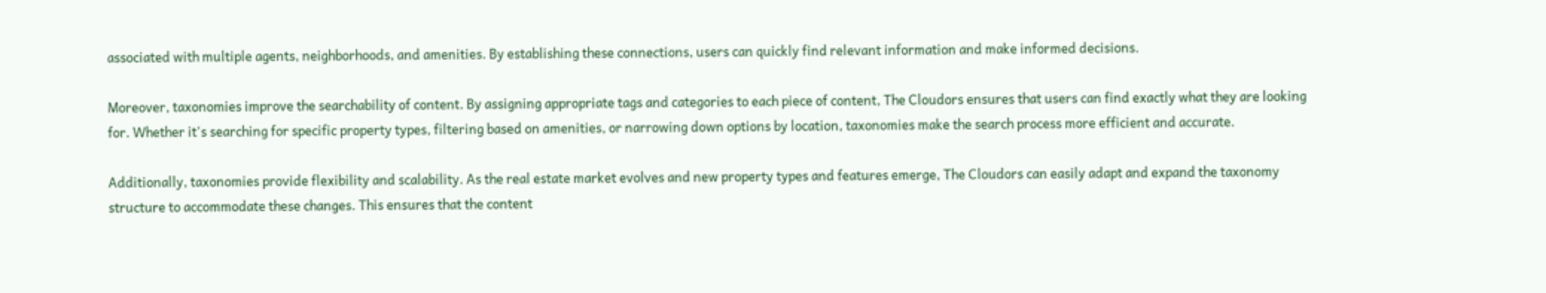associated with multiple agents, neighborhoods, and amenities. By establishing these connections, users can quickly find relevant information and make informed decisions.

Moreover, taxonomies improve the searchability of content. By assigning appropriate tags and categories to each piece of content, The Cloudors ensures that users can find exactly what they are looking for. Whether it's searching for specific property types, filtering based on amenities, or narrowing down options by location, taxonomies make the search process more efficient and accurate.

Additionally, taxonomies provide flexibility and scalability. As the real estate market evolves and new property types and features emerge, The Cloudors can easily adapt and expand the taxonomy structure to accommodate these changes. This ensures that the content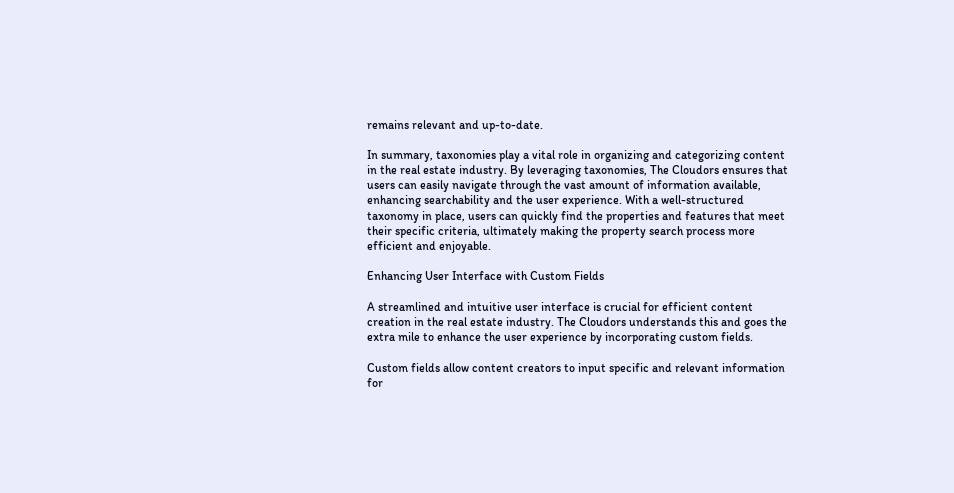remains relevant and up-to-date.

In summary, taxonomies play a vital role in organizing and categorizing content in the real estate industry. By leveraging taxonomies, The Cloudors ensures that users can easily navigate through the vast amount of information available, enhancing searchability and the user experience. With a well-structured taxonomy in place, users can quickly find the properties and features that meet their specific criteria, ultimately making the property search process more efficient and enjoyable.

Enhancing User Interface with Custom Fields

A streamlined and intuitive user interface is crucial for efficient content creation in the real estate industry. The Cloudors understands this and goes the extra mile to enhance the user experience by incorporating custom fields.

Custom fields allow content creators to input specific and relevant information for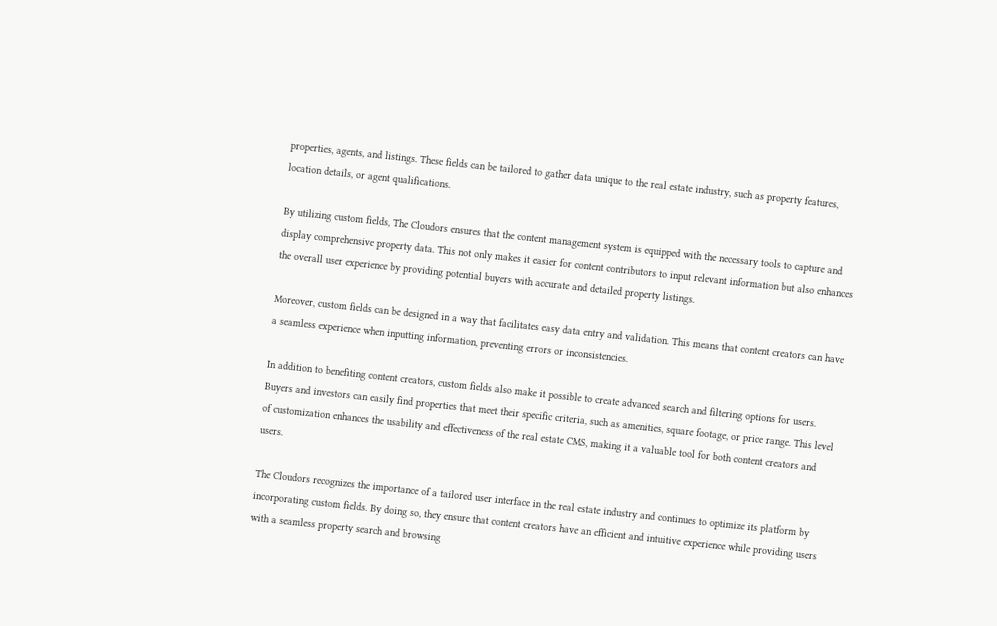properties, agents, and listings. These fields can be tailored to gather data unique to the real estate industry, such as property features, location details, or agent qualifications.

By utilizing custom fields, The Cloudors ensures that the content management system is equipped with the necessary tools to capture and display comprehensive property data. This not only makes it easier for content contributors to input relevant information but also enhances the overall user experience by providing potential buyers with accurate and detailed property listings.

Moreover, custom fields can be designed in a way that facilitates easy data entry and validation. This means that content creators can have a seamless experience when inputting information, preventing errors or inconsistencies.

In addition to benefiting content creators, custom fields also make it possible to create advanced search and filtering options for users. Buyers and investors can easily find properties that meet their specific criteria, such as amenities, square footage, or price range. This level of customization enhances the usability and effectiveness of the real estate CMS, making it a valuable tool for both content creators and users.

The Cloudors recognizes the importance of a tailored user interface in the real estate industry and continues to optimize its platform by incorporating custom fields. By doing so, they ensure that content creators have an efficient and intuitive experience while providing users with a seamless property search and browsing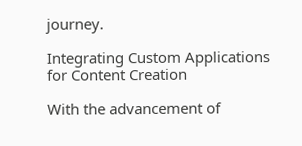journey.

Integrating Custom Applications for Content Creation

With the advancement of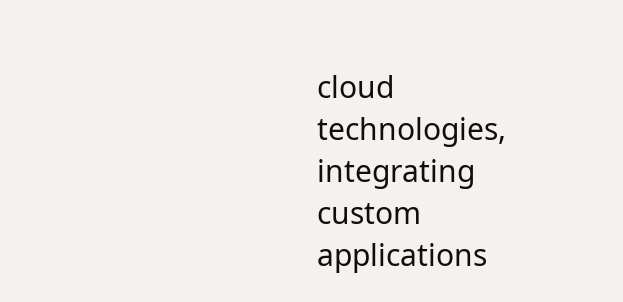cloud technologies, integrating custom applications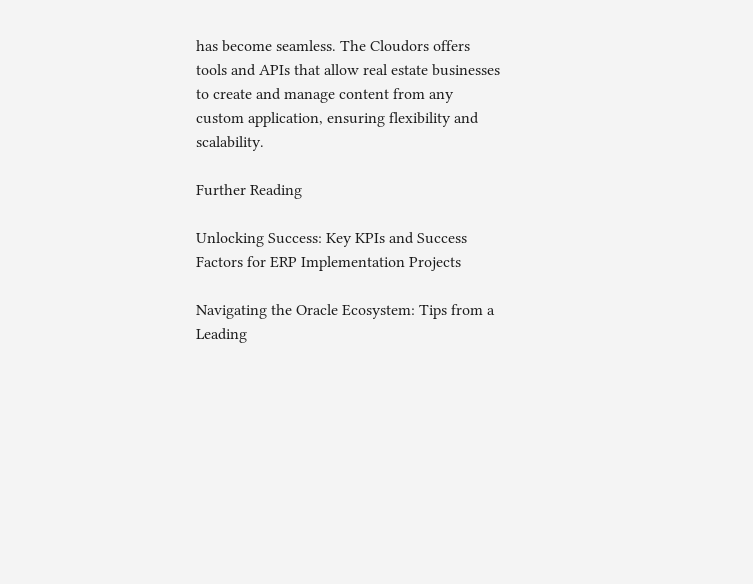has become seamless. The Cloudors offers tools and APIs that allow real estate businesses to create and manage content from any custom application, ensuring flexibility and scalability.

Further Reading

Unlocking Success: Key KPIs and Success Factors for ERP Implementation Projects

Navigating the Oracle Ecosystem: Tips from a Leading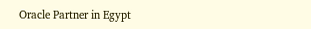Oracle Partner in Egypt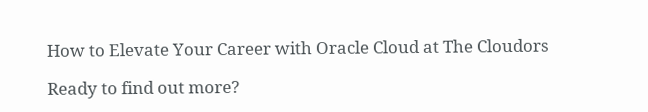How to Elevate Your Career with Oracle Cloud at The Cloudors

Ready to find out more?